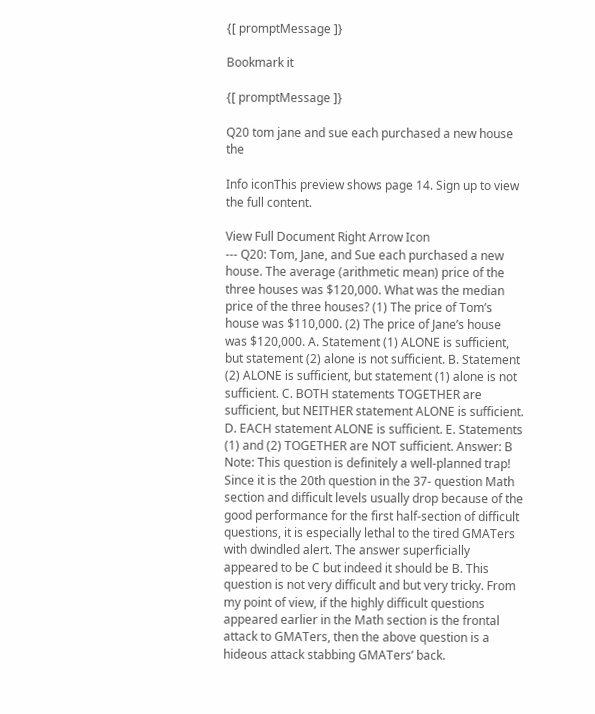{[ promptMessage ]}

Bookmark it

{[ promptMessage ]}

Q20 tom jane and sue each purchased a new house the

Info iconThis preview shows page 14. Sign up to view the full content.

View Full Document Right Arrow Icon
--- Q20: Tom, Jane, and Sue each purchased a new house. The average (arithmetic mean) price of the three houses was $120,000. What was the median price of the three houses? (1) The price of Tom’s house was $110,000. (2) The price of Jane’s house was $120,000. A. Statement (1) ALONE is sufficient, but statement (2) alone is not sufficient. B. Statement (2) ALONE is sufficient, but statement (1) alone is not sufficient. C. BOTH statements TOGETHER are sufficient, but NEITHER statement ALONE is sufficient. D. EACH statement ALONE is sufficient. E. Statements (1) and (2) TOGETHER are NOT sufficient. Answer: B Note: This question is definitely a well-planned trap! Since it is the 20th question in the 37- question Math section and difficult levels usually drop because of the good performance for the first half-section of difficult questions, it is especially lethal to the tired GMATers with dwindled alert. The answer superficially appeared to be C but indeed it should be B. This question is not very difficult and but very tricky. From my point of view, if the highly difficult questions appeared earlier in the Math section is the frontal attack to GMATers, then the above question is a hideous attack stabbing GMATers’ back.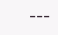---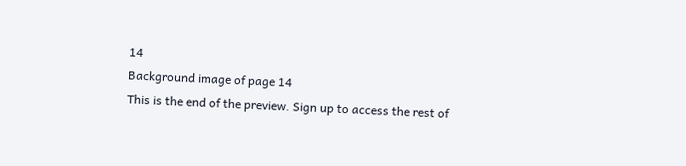14
Background image of page 14
This is the end of the preview. Sign up to access the rest of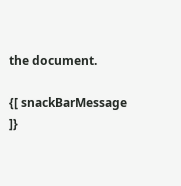the document.

{[ snackBarMessage ]}